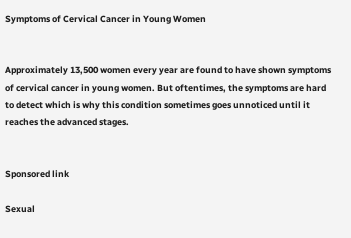Symptoms of Cervical Cancer in Young Women


Approximately 13,500 women every year are found to have shown symptoms of cervical cancer in young women. But oftentimes, the symptoms are hard to detect which is why this condition sometimes goes unnoticed until it reaches the advanced stages.


Sponsored link

Sexual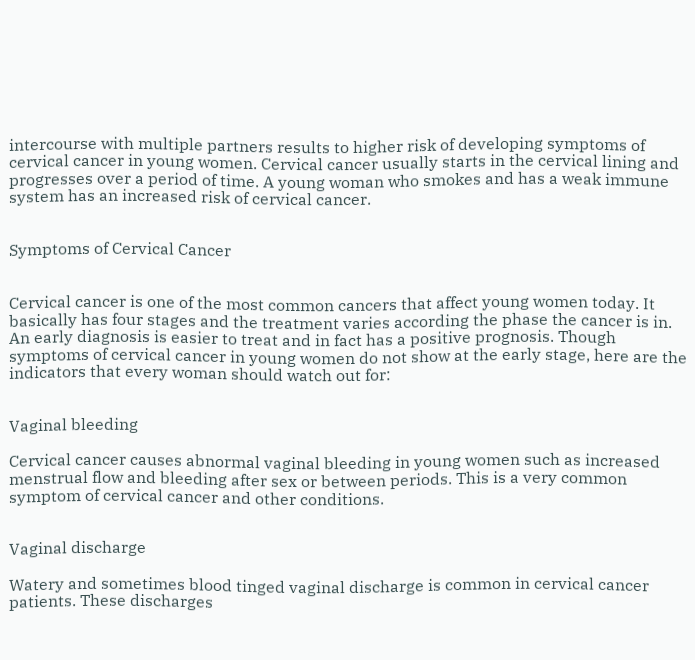intercourse with multiple partners results to higher risk of developing symptoms of cervical cancer in young women. Cervical cancer usually starts in the cervical lining and progresses over a period of time. A young woman who smokes and has a weak immune system has an increased risk of cervical cancer.


Symptoms of Cervical Cancer


Cervical cancer is one of the most common cancers that affect young women today. It basically has four stages and the treatment varies according the phase the cancer is in. An early diagnosis is easier to treat and in fact has a positive prognosis. Though symptoms of cervical cancer in young women do not show at the early stage, here are the indicators that every woman should watch out for:


Vaginal bleeding

Cervical cancer causes abnormal vaginal bleeding in young women such as increased menstrual flow and bleeding after sex or between periods. This is a very common symptom of cervical cancer and other conditions.


Vaginal discharge

Watery and sometimes blood tinged vaginal discharge is common in cervical cancer patients. These discharges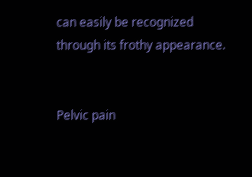can easily be recognized through its frothy appearance.


Pelvic pain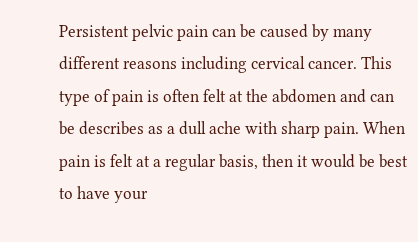Persistent pelvic pain can be caused by many different reasons including cervical cancer. This type of pain is often felt at the abdomen and can be describes as a dull ache with sharp pain. When pain is felt at a regular basis, then it would be best to have your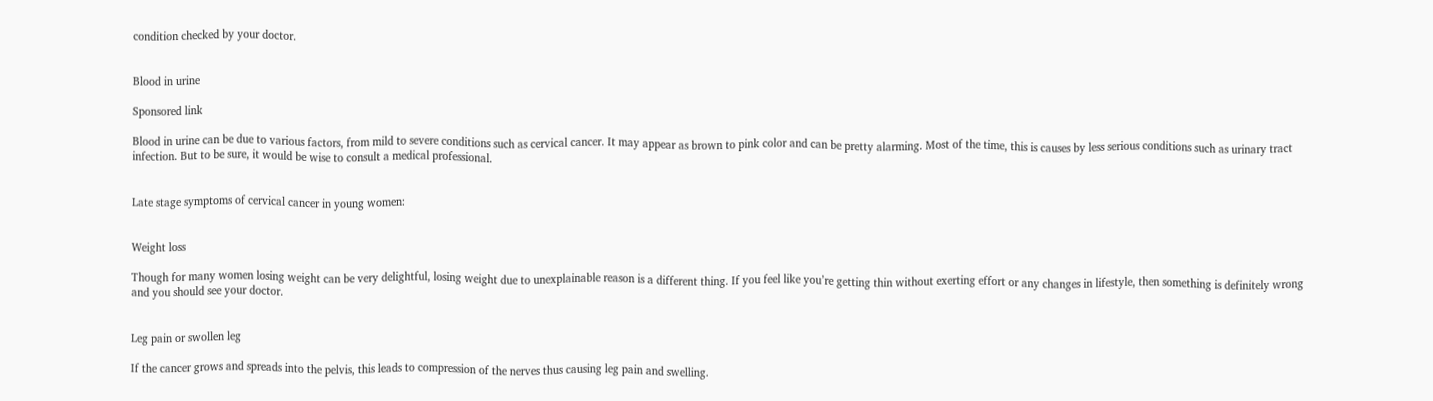condition checked by your doctor.


Blood in urine

Sponsored link

Blood in urine can be due to various factors, from mild to severe conditions such as cervical cancer. It may appear as brown to pink color and can be pretty alarming. Most of the time, this is causes by less serious conditions such as urinary tract infection. But to be sure, it would be wise to consult a medical professional.


Late stage symptoms of cervical cancer in young women:


Weight loss

Though for many women losing weight can be very delightful, losing weight due to unexplainable reason is a different thing. If you feel like you’re getting thin without exerting effort or any changes in lifestyle, then something is definitely wrong and you should see your doctor.


Leg pain or swollen leg

If the cancer grows and spreads into the pelvis, this leads to compression of the nerves thus causing leg pain and swelling.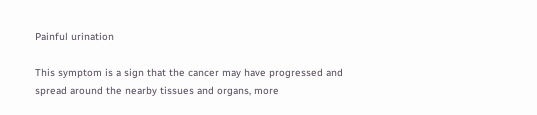Painful urination

This symptom is a sign that the cancer may have progressed and spread around the nearby tissues and organs, more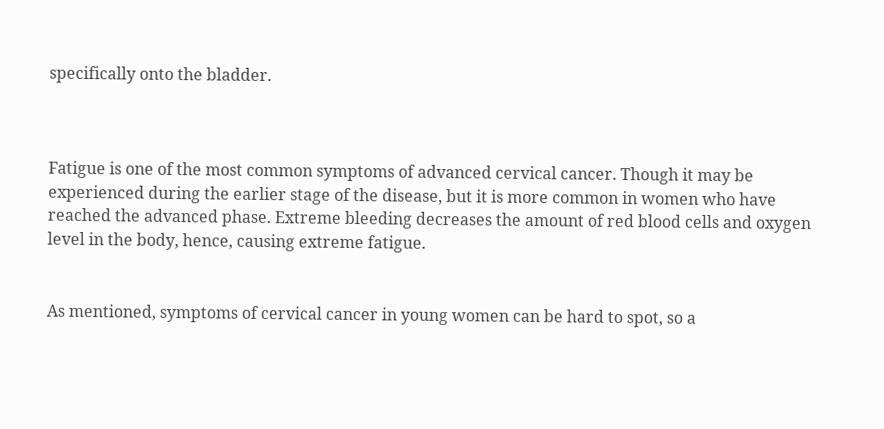specifically onto the bladder.



Fatigue is one of the most common symptoms of advanced cervical cancer. Though it may be experienced during the earlier stage of the disease, but it is more common in women who have reached the advanced phase. Extreme bleeding decreases the amount of red blood cells and oxygen level in the body, hence, causing extreme fatigue.


As mentioned, symptoms of cervical cancer in young women can be hard to spot, so a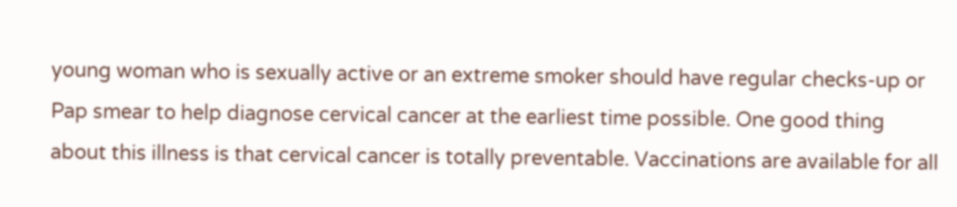young woman who is sexually active or an extreme smoker should have regular checks-up or Pap smear to help diagnose cervical cancer at the earliest time possible. One good thing about this illness is that cervical cancer is totally preventable. Vaccinations are available for all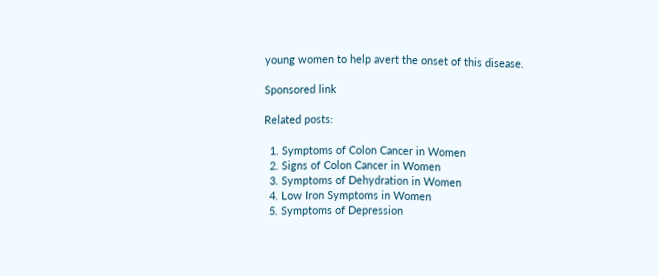young women to help avert the onset of this disease.

Sponsored link

Related posts:

  1. Symptoms of Colon Cancer in Women
  2. Signs of Colon Cancer in Women
  3. Symptoms of Dehydration in Women
  4. Low Iron Symptoms in Women
  5. Symptoms of Depression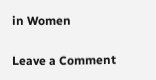in Women

Leave a Comment